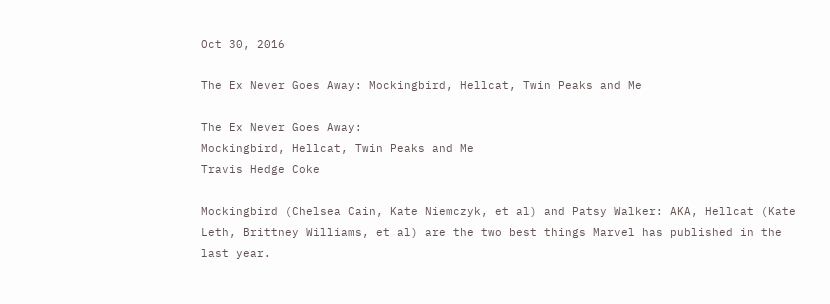Oct 30, 2016

The Ex Never Goes Away: Mockingbird, Hellcat, Twin Peaks and Me

The Ex Never Goes Away:
Mockingbird, Hellcat, Twin Peaks and Me
Travis Hedge Coke

Mockingbird (Chelsea Cain, Kate Niemczyk, et al) and Patsy Walker: AKA, Hellcat (Kate Leth, Brittney Williams, et al) are the two best things Marvel has published in the last year.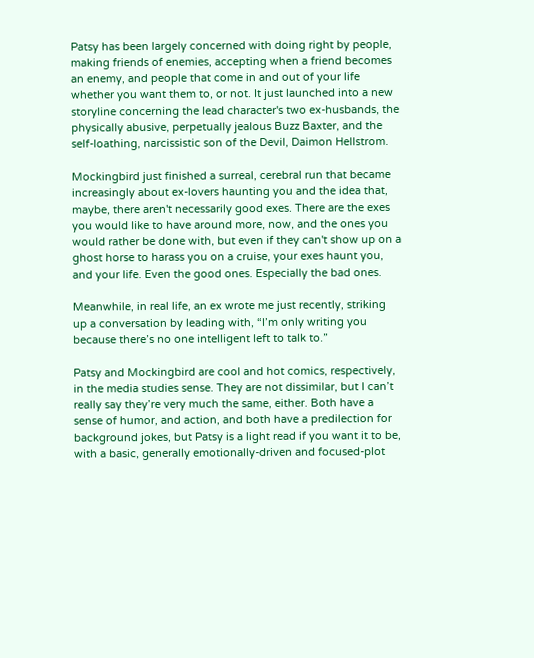Patsy has been largely concerned with doing right by people, making friends of enemies, accepting when a friend becomes an enemy, and people that come in and out of your life whether you want them to, or not. It just launched into a new storyline concerning the lead character's two ex-husbands, the physically abusive, perpetually jealous Buzz Baxter, and the self-loathing, narcissistic son of the Devil, Daimon Hellstrom.

Mockingbird just finished a surreal, cerebral run that became increasingly about ex-lovers haunting you and the idea that, maybe, there aren't necessarily good exes. There are the exes you would like to have around more, now, and the ones you would rather be done with, but even if they can't show up on a ghost horse to harass you on a cruise, your exes haunt you, and your life. Even the good ones. Especially the bad ones.

Meanwhile, in real life, an ex wrote me just recently, striking up a conversation by leading with, “I’m only writing you because there’s no one intelligent left to talk to.”

Patsy and Mockingbird are cool and hot comics, respectively, in the media studies sense. They are not dissimilar, but I can’t really say they’re very much the same, either. Both have a sense of humor, and action, and both have a predilection for background jokes, but Patsy is a light read if you want it to be, with a basic, generally emotionally-driven and focused-plot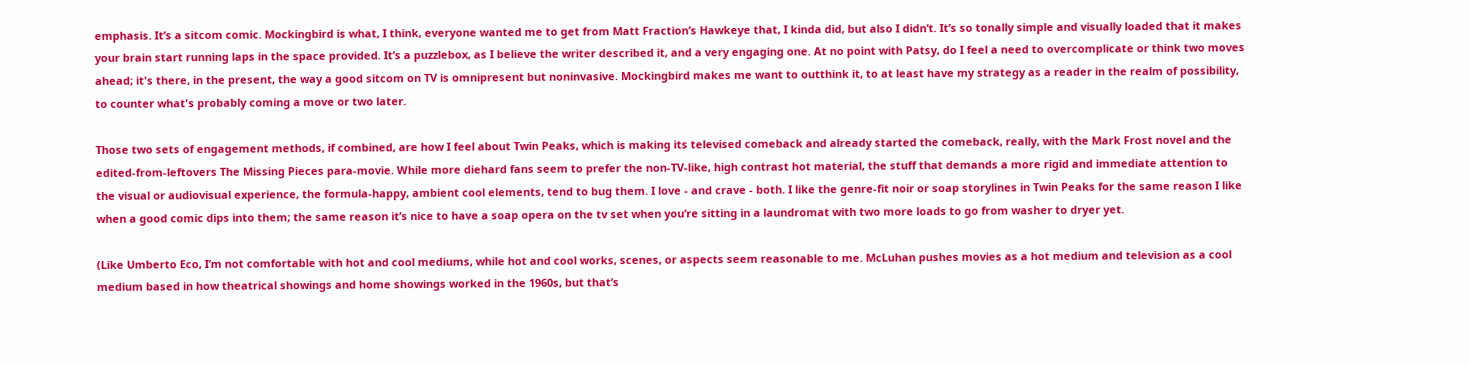emphasis. It’s a sitcom comic. Mockingbird is what, I think, everyone wanted me to get from Matt Fraction’s Hawkeye that, I kinda did, but also I didn’t. It’s so tonally simple and visually loaded that it makes your brain start running laps in the space provided. It’s a puzzlebox, as I believe the writer described it, and a very engaging one. At no point with Patsy, do I feel a need to overcomplicate or think two moves ahead; it's there, in the present, the way a good sitcom on TV is omnipresent but noninvasive. Mockingbird makes me want to outthink it, to at least have my strategy as a reader in the realm of possibility, to counter what's probably coming a move or two later.

Those two sets of engagement methods, if combined, are how I feel about Twin Peaks, which is making its televised comeback and already started the comeback, really, with the Mark Frost novel and the edited-from-leftovers The Missing Pieces para-movie. While more diehard fans seem to prefer the non-TV-like, high contrast hot material, the stuff that demands a more rigid and immediate attention to the visual or audiovisual experience, the formula-happy, ambient cool elements, tend to bug them. I love - and crave - both. I like the genre-fit noir or soap storylines in Twin Peaks for the same reason I like when a good comic dips into them; the same reason it’s nice to have a soap opera on the tv set when you’re sitting in a laundromat with two more loads to go from washer to dryer yet.

(Like Umberto Eco, I’m not comfortable with hot and cool mediums, while hot and cool works, scenes, or aspects seem reasonable to me. McLuhan pushes movies as a hot medium and television as a cool medium based in how theatrical showings and home showings worked in the 1960s, but that’s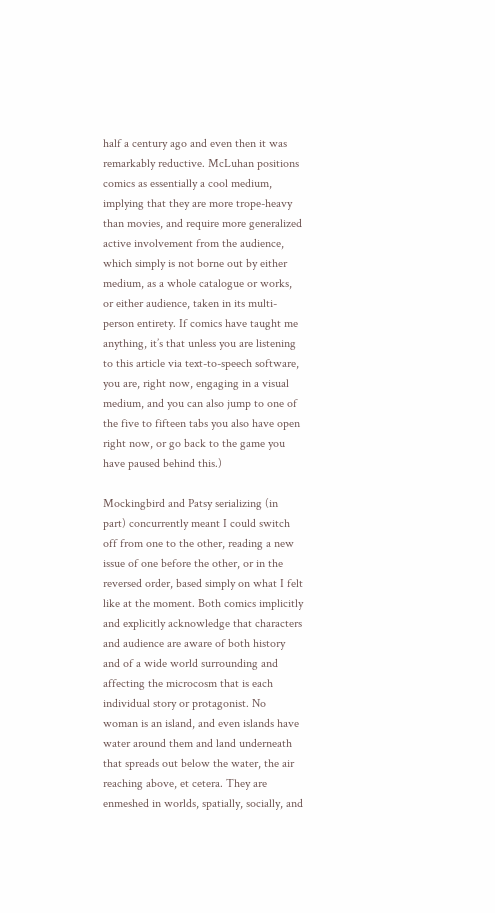half a century ago and even then it was remarkably reductive. McLuhan positions comics as essentially a cool medium, implying that they are more trope-heavy than movies, and require more generalized active involvement from the audience, which simply is not borne out by either medium, as a whole catalogue or works, or either audience, taken in its multi-person entirety. If comics have taught me anything, it’s that unless you are listening to this article via text-to-speech software, you are, right now, engaging in a visual medium, and you can also jump to one of the five to fifteen tabs you also have open right now, or go back to the game you have paused behind this.)

Mockingbird and Patsy serializing (in part) concurrently meant I could switch off from one to the other, reading a new issue of one before the other, or in the reversed order, based simply on what I felt like at the moment. Both comics implicitly and explicitly acknowledge that characters and audience are aware of both history and of a wide world surrounding and affecting the microcosm that is each individual story or protagonist. No woman is an island, and even islands have water around them and land underneath that spreads out below the water, the air reaching above, et cetera. They are enmeshed in worlds, spatially, socially, and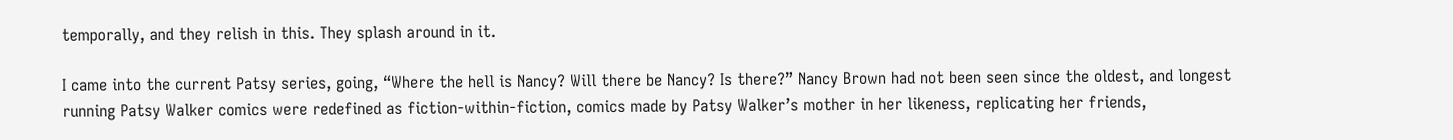temporally, and they relish in this. They splash around in it.

I came into the current Patsy series, going, “Where the hell is Nancy? Will there be Nancy? Is there?” Nancy Brown had not been seen since the oldest, and longest running Patsy Walker comics were redefined as fiction-within-fiction, comics made by Patsy Walker’s mother in her likeness, replicating her friends,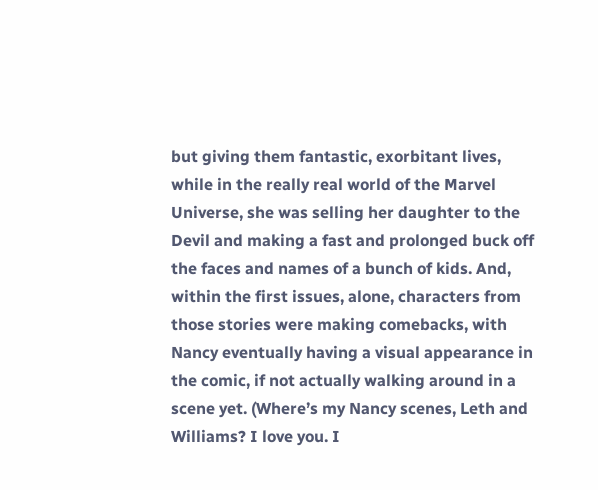but giving them fantastic, exorbitant lives, while in the really real world of the Marvel Universe, she was selling her daughter to the Devil and making a fast and prolonged buck off the faces and names of a bunch of kids. And, within the first issues, alone, characters from those stories were making comebacks, with Nancy eventually having a visual appearance in the comic, if not actually walking around in a scene yet. (Where’s my Nancy scenes, Leth and Williams? I love you. I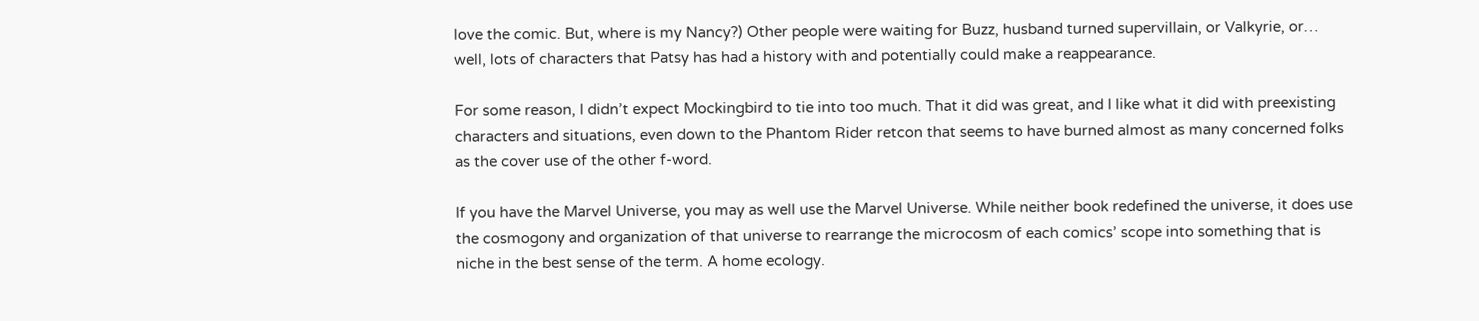love the comic. But, where is my Nancy?) Other people were waiting for Buzz, husband turned supervillain, or Valkyrie, or… well, lots of characters that Patsy has had a history with and potentially could make a reappearance.

For some reason, I didn’t expect Mockingbird to tie into too much. That it did was great, and I like what it did with preexisting characters and situations, even down to the Phantom Rider retcon that seems to have burned almost as many concerned folks as the cover use of the other f-word.

If you have the Marvel Universe, you may as well use the Marvel Universe. While neither book redefined the universe, it does use the cosmogony and organization of that universe to rearrange the microcosm of each comics’ scope into something that is niche in the best sense of the term. A home ecology.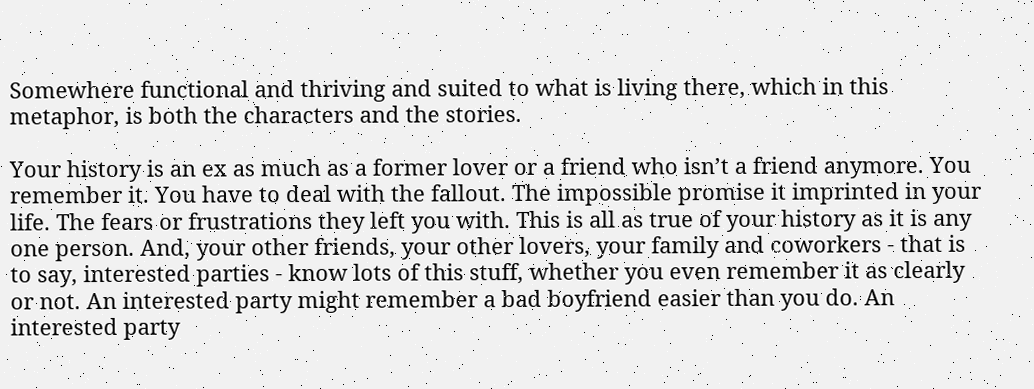Somewhere functional and thriving and suited to what is living there, which in this metaphor, is both the characters and the stories.

Your history is an ex as much as a former lover or a friend who isn’t a friend anymore. You remember it. You have to deal with the fallout. The impossible promise it imprinted in your life. The fears or frustrations they left you with. This is all as true of your history as it is any one person. And, your other friends, your other lovers, your family and coworkers - that is to say, interested parties - know lots of this stuff, whether you even remember it as clearly or not. An interested party might remember a bad boyfriend easier than you do. An interested party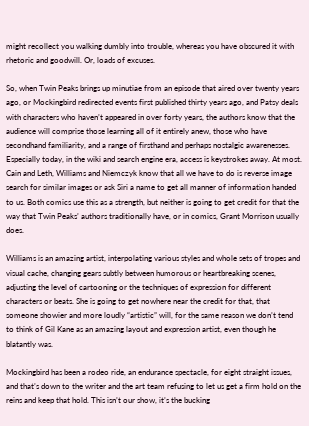might recollect you walking dumbly into trouble, whereas you have obscured it with rhetoric and goodwill. Or, loads of excuses.

So, when Twin Peaks brings up minutiae from an episode that aired over twenty years ago, or Mockingbird redirected events first published thirty years ago, and Patsy deals with characters who haven’t appeared in over forty years, the authors know that the audience will comprise those learning all of it entirely anew, those who have secondhand familiarity, and a range of firsthand and perhaps nostalgic awarenesses. Especially today, in the wiki and search engine era, access is keystrokes away. At most. Cain and Leth, Williams and Niemczyk know that all we have to do is reverse image search for similar images or ask Siri a name to get all manner of information handed to us. Both comics use this as a strength, but neither is going to get credit for that the way that Twin Peaks’ authors traditionally have, or in comics, Grant Morrison usually does.

Williams is an amazing artist, interpolating various styles and whole sets of tropes and visual cache, changing gears subtly between humorous or heartbreaking scenes, adjusting the level of cartooning or the techniques of expression for different characters or beats. She is going to get nowhere near the credit for that, that someone showier and more loudly “artistic” will, for the same reason we don’t tend to think of Gil Kane as an amazing layout and expression artist, even though he blatantly was.

Mockingbird has been a rodeo ride, an endurance spectacle, for eight straight issues, and that’s down to the writer and the art team refusing to let us get a firm hold on the reins and keep that hold. This isn’t our show, it’s the bucking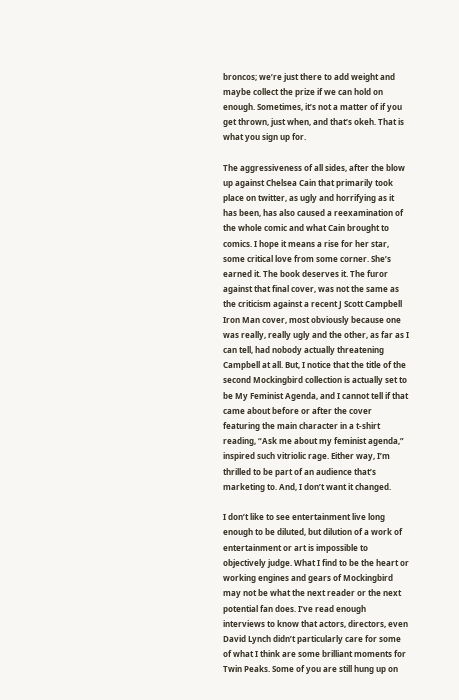broncos; we’re just there to add weight and maybe collect the prize if we can hold on enough. Sometimes, it’s not a matter of if you get thrown, just when, and that’s okeh. That is what you sign up for.

The aggressiveness of all sides, after the blow up against Chelsea Cain that primarily took place on twitter, as ugly and horrifying as it has been, has also caused a reexamination of the whole comic and what Cain brought to comics. I hope it means a rise for her star, some critical love from some corner. She’s earned it. The book deserves it. The furor against that final cover, was not the same as the criticism against a recent J Scott Campbell Iron Man cover, most obviously because one was really, really ugly and the other, as far as I can tell, had nobody actually threatening Campbell at all. But, I notice that the title of the second Mockingbird collection is actually set to be My Feminist Agenda, and I cannot tell if that came about before or after the cover featuring the main character in a t-shirt reading, “Ask me about my feminist agenda,” inspired such vitriolic rage. Either way, I’m thrilled to be part of an audience that’s marketing to. And, I don’t want it changed.

I don’t like to see entertainment live long enough to be diluted, but dilution of a work of entertainment or art is impossible to objectively judge. What I find to be the heart or working engines and gears of Mockingbird may not be what the next reader or the next potential fan does. I’ve read enough interviews to know that actors, directors, even David Lynch didn’t particularly care for some of what I think are some brilliant moments for Twin Peaks. Some of you are still hung up on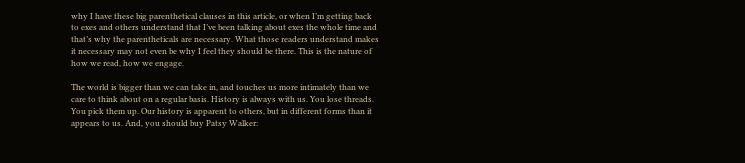why I have these big parenthetical clauses in this article, or when I’m getting back to exes and others understand that I’ve been talking about exes the whole time and that’s why the parentheticals are necessary. What those readers understand makes it necessary may not even be why I feel they should be there. This is the nature of how we read, how we engage.

The world is bigger than we can take in, and touches us more intimately than we care to think about on a regular basis. History is always with us. You lose threads. You pick them up. Our history is apparent to others, but in different forms than it appears to us. And, you should buy Patsy Walker: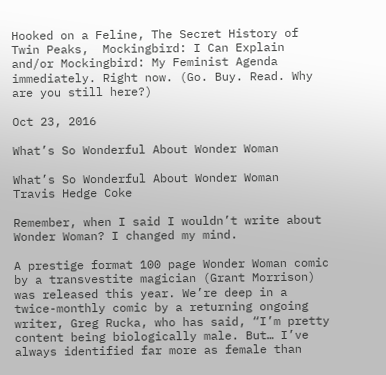Hooked on a Feline, The Secret History of Twin Peaks,  Mockingbird: I Can Explain and/or Mockingbird: My Feminist Agenda immediately. Right now. (Go. Buy. Read. Why are you still here?)

Oct 23, 2016

What’s So Wonderful About Wonder Woman

What’s So Wonderful About Wonder Woman
Travis Hedge Coke

Remember, when I said I wouldn’t write about Wonder Woman? I changed my mind.

A prestige format 100 page Wonder Woman comic by a transvestite magician (Grant Morrison) was released this year. We’re deep in a twice-monthly comic by a returning ongoing writer, Greg Rucka, who has said, “I’m pretty content being biologically male. But… I’ve always identified far more as female than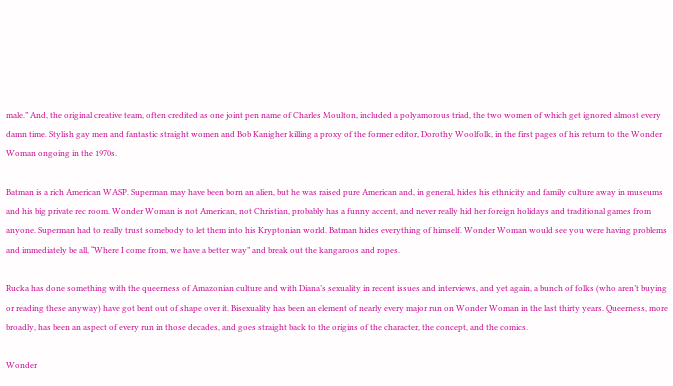male.” And, the original creative team, often credited as one joint pen name of Charles Moulton, included a polyamorous triad, the two women of which get ignored almost every damn time. Stylish gay men and fantastic straight women and Bob Kanigher killing a proxy of the former editor, Dorothy Woolfolk, in the first pages of his return to the Wonder Woman ongoing in the 1970s.

Batman is a rich American WASP. Superman may have been born an alien, but he was raised pure American and, in general, hides his ethnicity and family culture away in museums and his big private rec room. Wonder Woman is not American, not Christian, probably has a funny accent, and never really hid her foreign holidays and traditional games from anyone. Superman had to really trust somebody to let them into his Kryptonian world. Batman hides everything of himself. Wonder Woman would see you were having problems and immediately be all, “Where I come from, we have a better way” and break out the kangaroos and ropes.

Rucka has done something with the queerness of Amazonian culture and with Diana’s sexuality in recent issues and interviews, and yet again, a bunch of folks (who aren’t buying or reading these anyway) have got bent out of shape over it. Bisexuality has been an element of nearly every major run on Wonder Woman in the last thirty years. Queerness, more broadly, has been an aspect of every run in those decades, and goes straight back to the origins of the character, the concept, and the comics.

Wonder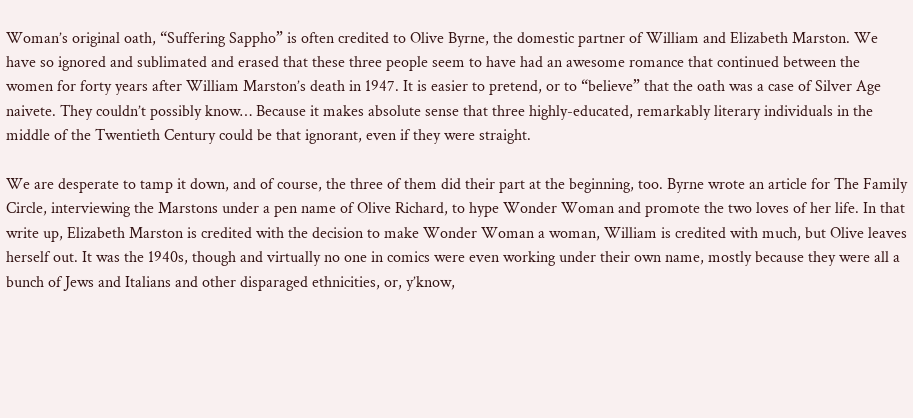Woman’s original oath, “Suffering Sappho” is often credited to Olive Byrne, the domestic partner of William and Elizabeth Marston. We have so ignored and sublimated and erased that these three people seem to have had an awesome romance that continued between the women for forty years after William Marston’s death in 1947. It is easier to pretend, or to “believe” that the oath was a case of Silver Age naivete. They couldn’t possibly know… Because it makes absolute sense that three highly-educated, remarkably literary individuals in the middle of the Twentieth Century could be that ignorant, even if they were straight.

We are desperate to tamp it down, and of course, the three of them did their part at the beginning, too. Byrne wrote an article for The Family Circle, interviewing the Marstons under a pen name of Olive Richard, to hype Wonder Woman and promote the two loves of her life. In that write up, Elizabeth Marston is credited with the decision to make Wonder Woman a woman, William is credited with much, but Olive leaves herself out. It was the 1940s, though and virtually no one in comics were even working under their own name, mostly because they were all a bunch of Jews and Italians and other disparaged ethnicities, or, y’know,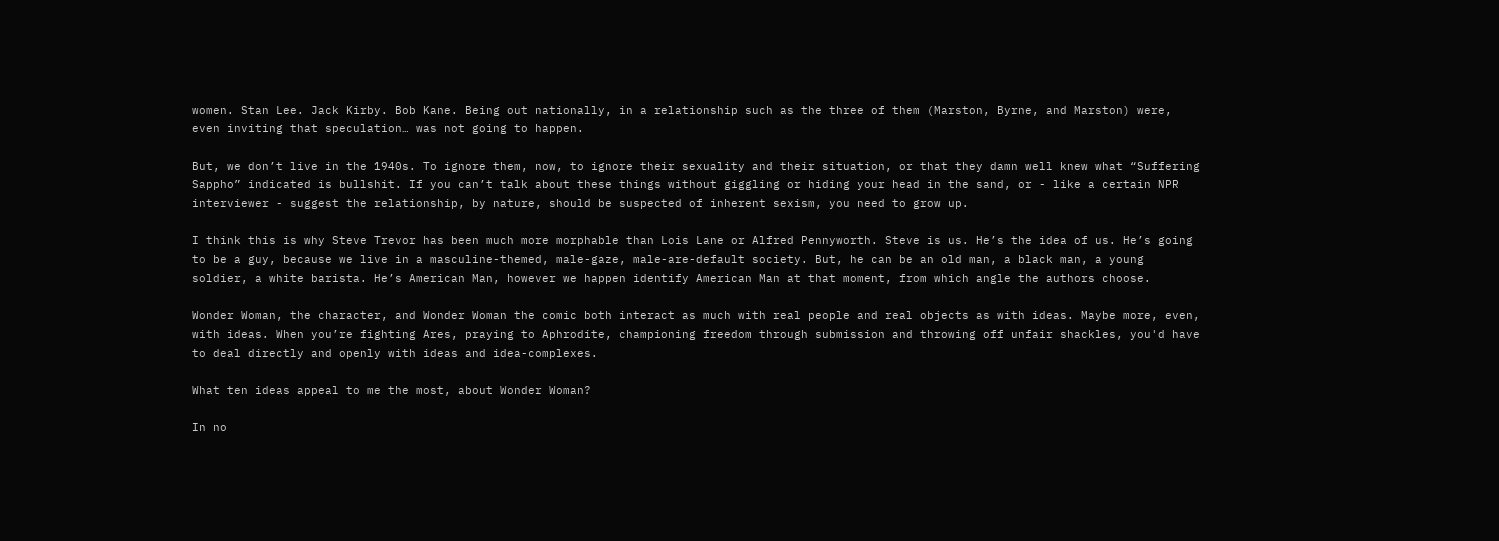women. Stan Lee. Jack Kirby. Bob Kane. Being out nationally, in a relationship such as the three of them (Marston, Byrne, and Marston) were, even inviting that speculation… was not going to happen.

But, we don’t live in the 1940s. To ignore them, now, to ignore their sexuality and their situation, or that they damn well knew what “Suffering Sappho” indicated is bullshit. If you can’t talk about these things without giggling or hiding your head in the sand, or - like a certain NPR interviewer - suggest the relationship, by nature, should be suspected of inherent sexism, you need to grow up.

I think this is why Steve Trevor has been much more morphable than Lois Lane or Alfred Pennyworth. Steve is us. He’s the idea of us. He’s going to be a guy, because we live in a masculine-themed, male-gaze, male-are-default society. But, he can be an old man, a black man, a young soldier, a white barista. He’s American Man, however we happen identify American Man at that moment, from which angle the authors choose.

Wonder Woman, the character, and Wonder Woman the comic both interact as much with real people and real objects as with ideas. Maybe more, even, with ideas. When you’re fighting Ares, praying to Aphrodite, championing freedom through submission and throwing off unfair shackles, you'd have to deal directly and openly with ideas and idea-complexes.

What ten ideas appeal to me the most, about Wonder Woman?

In no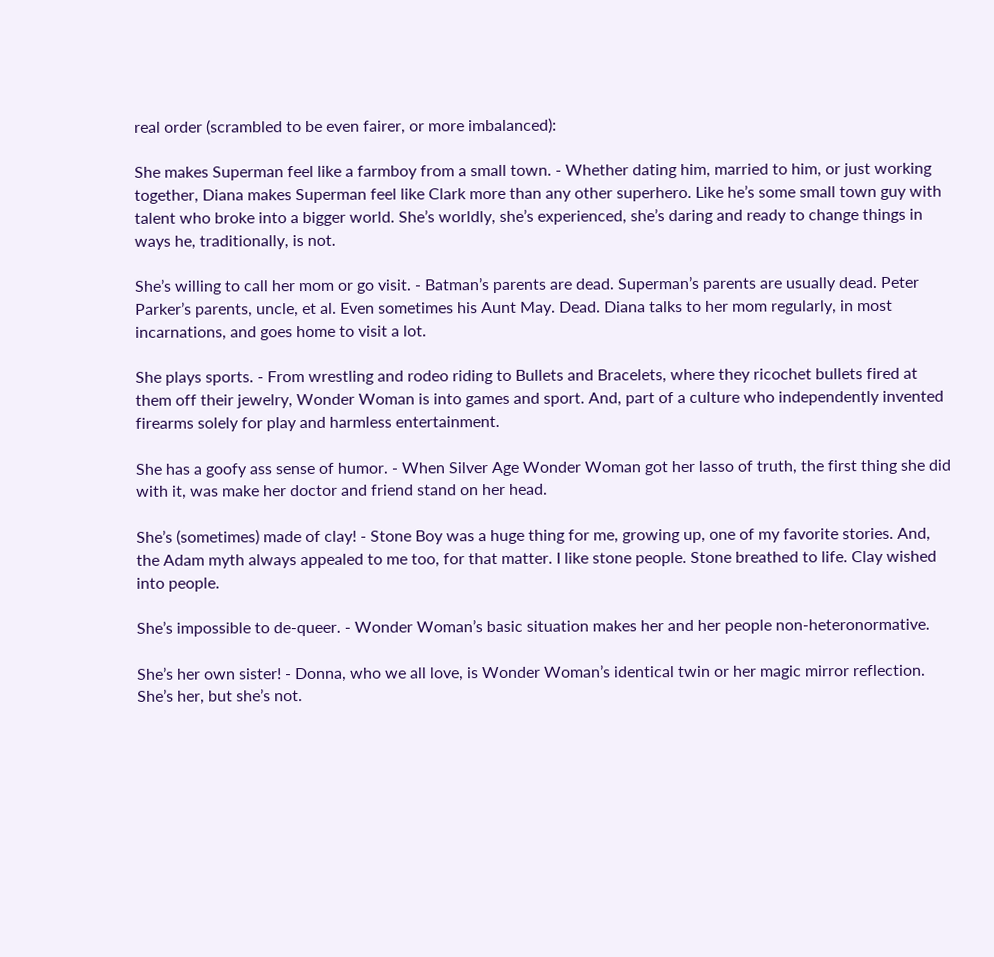real order (scrambled to be even fairer, or more imbalanced):

She makes Superman feel like a farmboy from a small town. - Whether dating him, married to him, or just working together, Diana makes Superman feel like Clark more than any other superhero. Like he’s some small town guy with talent who broke into a bigger world. She’s worldly, she’s experienced, she’s daring and ready to change things in ways he, traditionally, is not.

She’s willing to call her mom or go visit. - Batman’s parents are dead. Superman’s parents are usually dead. Peter Parker’s parents, uncle, et al. Even sometimes his Aunt May. Dead. Diana talks to her mom regularly, in most incarnations, and goes home to visit a lot.

She plays sports. - From wrestling and rodeo riding to Bullets and Bracelets, where they ricochet bullets fired at them off their jewelry, Wonder Woman is into games and sport. And, part of a culture who independently invented firearms solely for play and harmless entertainment.

She has a goofy ass sense of humor. - When Silver Age Wonder Woman got her lasso of truth, the first thing she did with it, was make her doctor and friend stand on her head.

She’s (sometimes) made of clay! - Stone Boy was a huge thing for me, growing up, one of my favorite stories. And, the Adam myth always appealed to me too, for that matter. I like stone people. Stone breathed to life. Clay wished into people.

She’s impossible to de-queer. - Wonder Woman’s basic situation makes her and her people non-heteronormative.

She’s her own sister! - Donna, who we all love, is Wonder Woman’s identical twin or her magic mirror reflection. She’s her, but she’s not.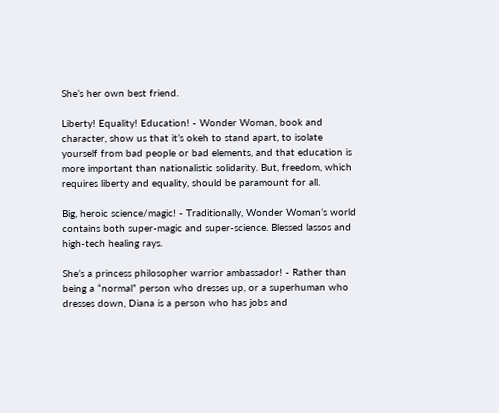She’s her own best friend.

Liberty! Equality! Education! - Wonder Woman, book and character, show us that it’s okeh to stand apart, to isolate yourself from bad people or bad elements, and that education is more important than nationalistic solidarity. But, freedom, which requires liberty and equality, should be paramount for all.

Big, heroic science/magic! - Traditionally, Wonder Woman’s world contains both super-magic and super-science. Blessed lassos and high-tech healing rays.

She’s a princess philosopher warrior ambassador! - Rather than being a “normal” person who dresses up, or a superhuman who dresses down, Diana is a person who has jobs and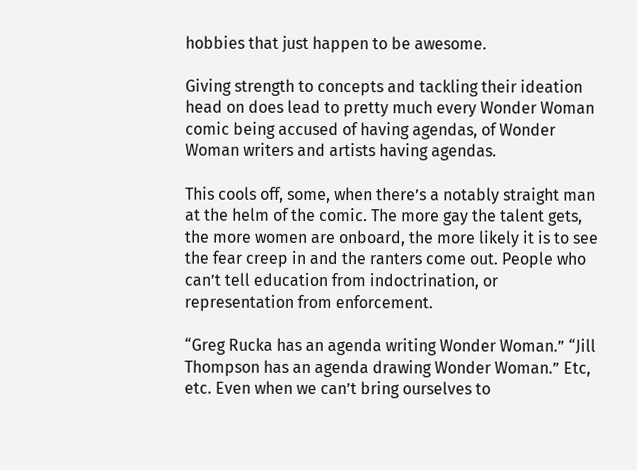hobbies that just happen to be awesome.

Giving strength to concepts and tackling their ideation head on does lead to pretty much every Wonder Woman comic being accused of having agendas, of Wonder Woman writers and artists having agendas.

This cools off, some, when there’s a notably straight man at the helm of the comic. The more gay the talent gets, the more women are onboard, the more likely it is to see the fear creep in and the ranters come out. People who can’t tell education from indoctrination, or representation from enforcement.

“Greg Rucka has an agenda writing Wonder Woman.” “Jill Thompson has an agenda drawing Wonder Woman.” Etc, etc. Even when we can’t bring ourselves to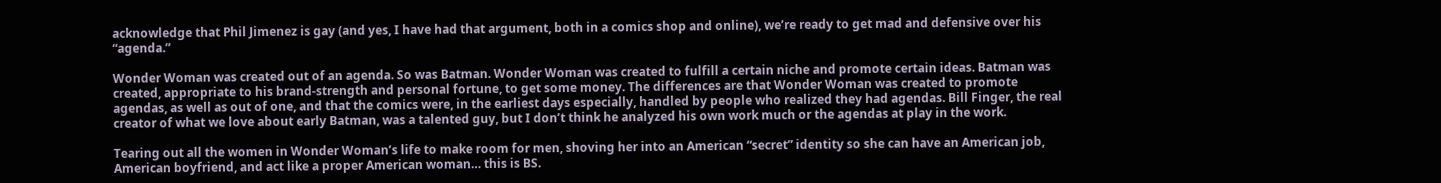acknowledge that Phil Jimenez is gay (and yes, I have had that argument, both in a comics shop and online), we’re ready to get mad and defensive over his “agenda.”

Wonder Woman was created out of an agenda. So was Batman. Wonder Woman was created to fulfill a certain niche and promote certain ideas. Batman was created, appropriate to his brand-strength and personal fortune, to get some money. The differences are that Wonder Woman was created to promote agendas, as well as out of one, and that the comics were, in the earliest days especially, handled by people who realized they had agendas. Bill Finger, the real creator of what we love about early Batman, was a talented guy, but I don’t think he analyzed his own work much or the agendas at play in the work.

Tearing out all the women in Wonder Woman’s life to make room for men, shoving her into an American “secret” identity so she can have an American job, American boyfriend, and act like a proper American woman… this is BS.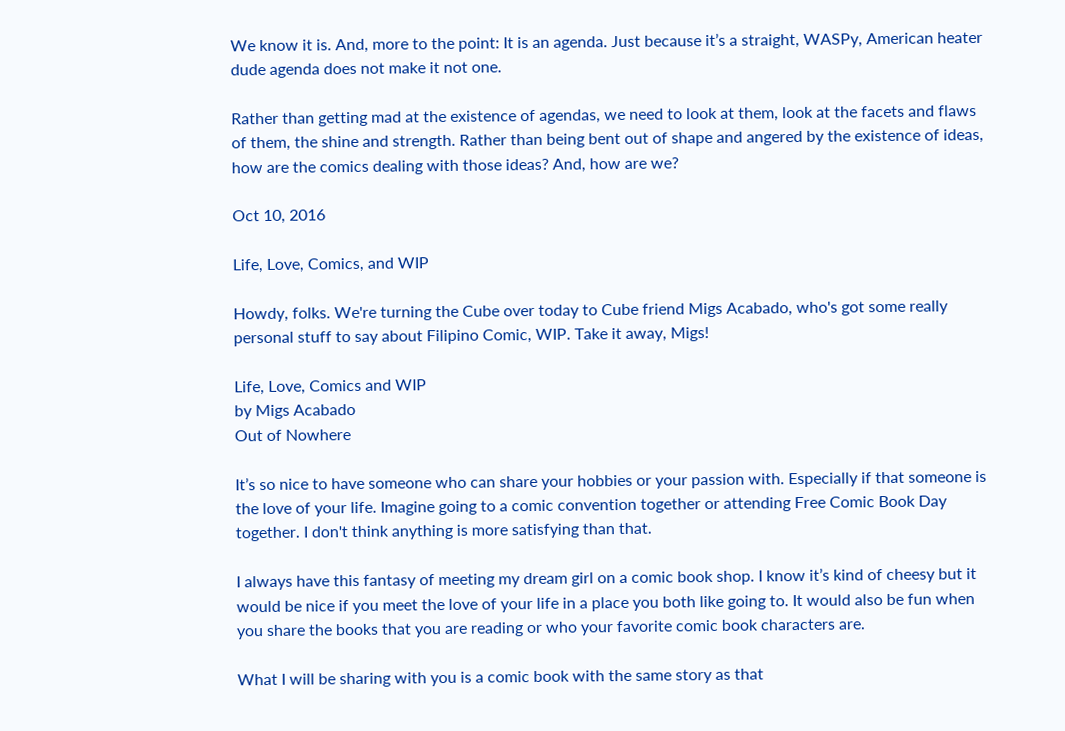We know it is. And, more to the point: It is an agenda. Just because it’s a straight, WASPy, American heater dude agenda does not make it not one.

Rather than getting mad at the existence of agendas, we need to look at them, look at the facets and flaws of them, the shine and strength. Rather than being bent out of shape and angered by the existence of ideas, how are the comics dealing with those ideas? And, how are we?

Oct 10, 2016

Life, Love, Comics, and WIP

Howdy, folks. We're turning the Cube over today to Cube friend Migs Acabado, who's got some really personal stuff to say about Filipino Comic, WIP. Take it away, Migs!

Life, Love, Comics and WIP
by Migs Acabado
Out of Nowhere

It’s so nice to have someone who can share your hobbies or your passion with. Especially if that someone is the love of your life. Imagine going to a comic convention together or attending Free Comic Book Day together. I don't think anything is more satisfying than that.

I always have this fantasy of meeting my dream girl on a comic book shop. I know it’s kind of cheesy but it would be nice if you meet the love of your life in a place you both like going to. It would also be fun when you share the books that you are reading or who your favorite comic book characters are.

What I will be sharing with you is a comic book with the same story as that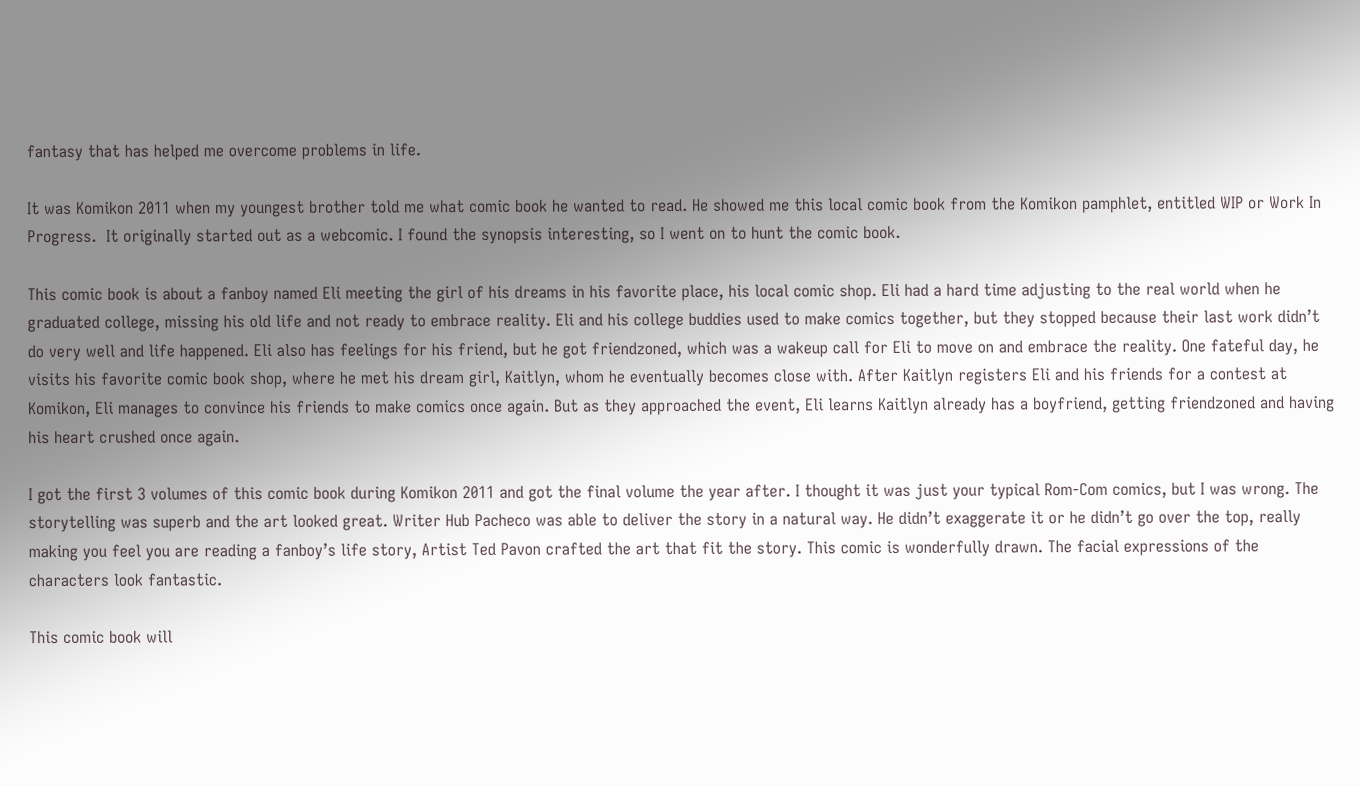fantasy that has helped me overcome problems in life.

It was Komikon 2011 when my youngest brother told me what comic book he wanted to read. He showed me this local comic book from the Komikon pamphlet, entitled WIP or Work In Progress.  It originally started out as a webcomic. I found the synopsis interesting, so I went on to hunt the comic book.

This comic book is about a fanboy named Eli meeting the girl of his dreams in his favorite place, his local comic shop. Eli had a hard time adjusting to the real world when he graduated college, missing his old life and not ready to embrace reality. Eli and his college buddies used to make comics together, but they stopped because their last work didn’t do very well and life happened. Eli also has feelings for his friend, but he got friendzoned, which was a wakeup call for Eli to move on and embrace the reality. One fateful day, he visits his favorite comic book shop, where he met his dream girl, Kaitlyn, whom he eventually becomes close with. After Kaitlyn registers Eli and his friends for a contest at Komikon, Eli manages to convince his friends to make comics once again. But as they approached the event, Eli learns Kaitlyn already has a boyfriend, getting friendzoned and having his heart crushed once again.

I got the first 3 volumes of this comic book during Komikon 2011 and got the final volume the year after. I thought it was just your typical Rom-Com comics, but I was wrong. The storytelling was superb and the art looked great. Writer Hub Pacheco was able to deliver the story in a natural way. He didn’t exaggerate it or he didn’t go over the top, really making you feel you are reading a fanboy’s life story, Artist Ted Pavon crafted the art that fit the story. This comic is wonderfully drawn. The facial expressions of the characters look fantastic.

This comic book will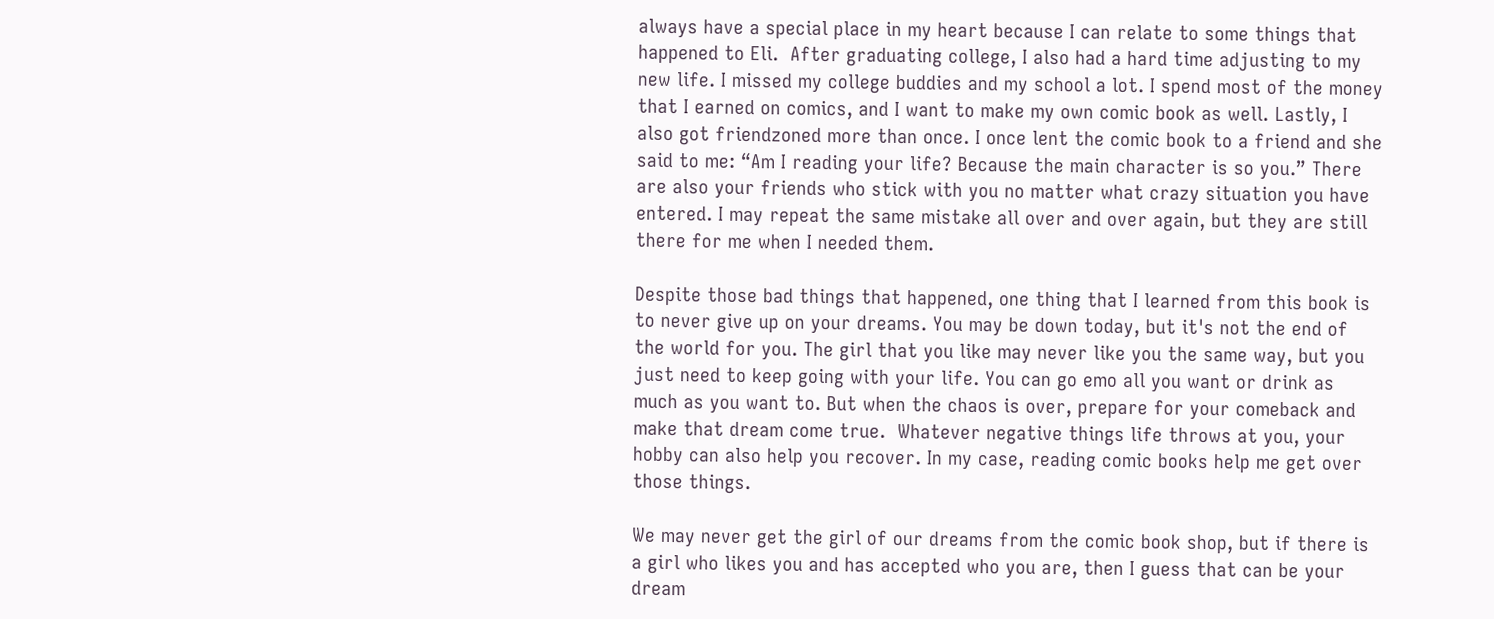always have a special place in my heart because I can relate to some things that happened to Eli.  After graduating college, I also had a hard time adjusting to my new life. I missed my college buddies and my school a lot. I spend most of the money that I earned on comics, and I want to make my own comic book as well. Lastly, I also got friendzoned more than once. I once lent the comic book to a friend and she said to me: “Am I reading your life? Because the main character is so you.” There are also your friends who stick with you no matter what crazy situation you have entered. I may repeat the same mistake all over and over again, but they are still there for me when I needed them.

Despite those bad things that happened, one thing that I learned from this book is to never give up on your dreams. You may be down today, but it's not the end of the world for you. The girl that you like may never like you the same way, but you just need to keep going with your life. You can go emo all you want or drink as much as you want to. But when the chaos is over, prepare for your comeback and make that dream come true.  Whatever negative things life throws at you, your hobby can also help you recover. In my case, reading comic books help me get over those things.

We may never get the girl of our dreams from the comic book shop, but if there is a girl who likes you and has accepted who you are, then I guess that can be your dream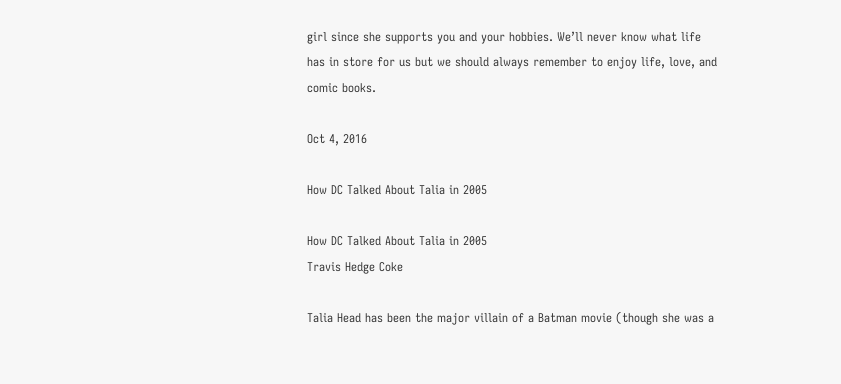girl since she supports you and your hobbies. We’ll never know what life has in store for us but we should always remember to enjoy life, love, and comic books.

Oct 4, 2016

How DC Talked About Talia in 2005

How DC Talked About Talia in 2005
Travis Hedge Coke

Talia Head has been the major villain of a Batman movie (though she was a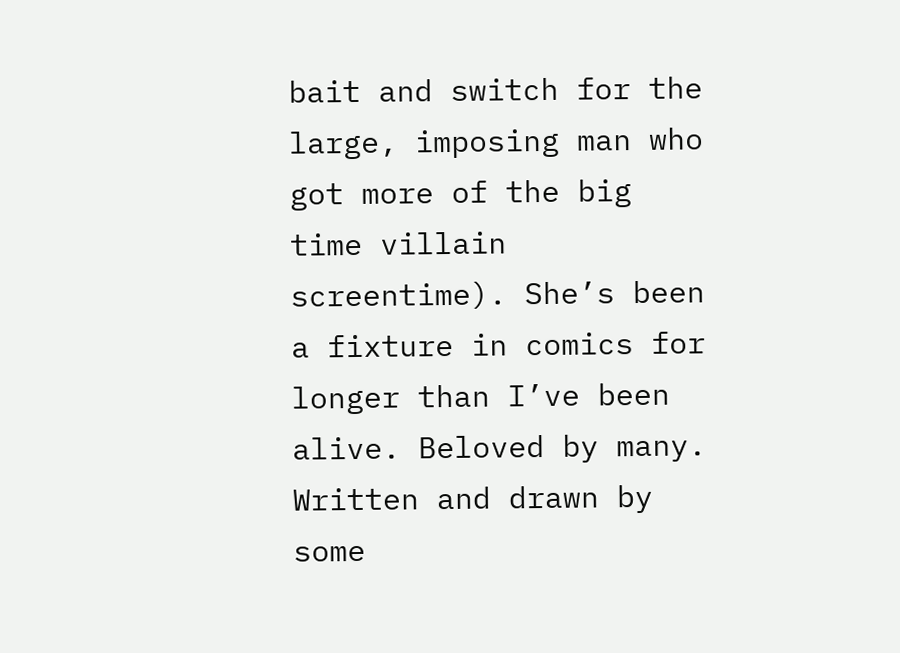bait and switch for the large, imposing man who got more of the big time villain screentime). She’s been a fixture in comics for longer than I’ve been alive. Beloved by many. Written and drawn by some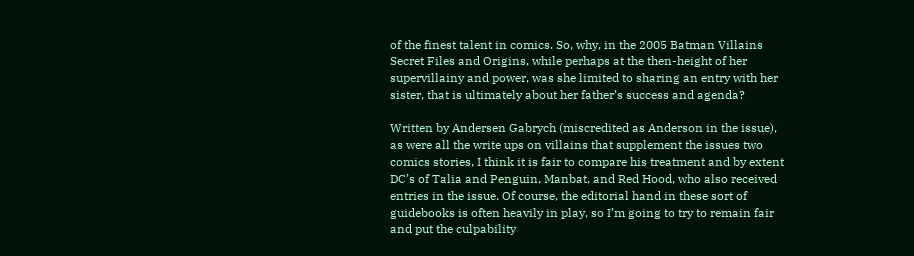of the finest talent in comics. So, why, in the 2005 Batman Villains Secret Files and Origins, while perhaps at the then-height of her supervillainy and power, was she limited to sharing an entry with her sister, that is ultimately about her father’s success and agenda?

Written by Andersen Gabrych (miscredited as Anderson in the issue), as were all the write ups on villains that supplement the issues two comics stories, I think it is fair to compare his treatment and by extent DC’s of Talia and Penguin, Manbat, and Red Hood, who also received entries in the issue. Of course, the editorial hand in these sort of guidebooks is often heavily in play, so I’m going to try to remain fair and put the culpability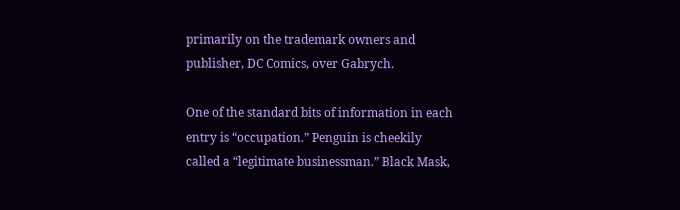primarily on the trademark owners and publisher, DC Comics, over Gabrych.

One of the standard bits of information in each entry is “occupation.” Penguin is cheekily called a “legitimate businessman.” Black Mask,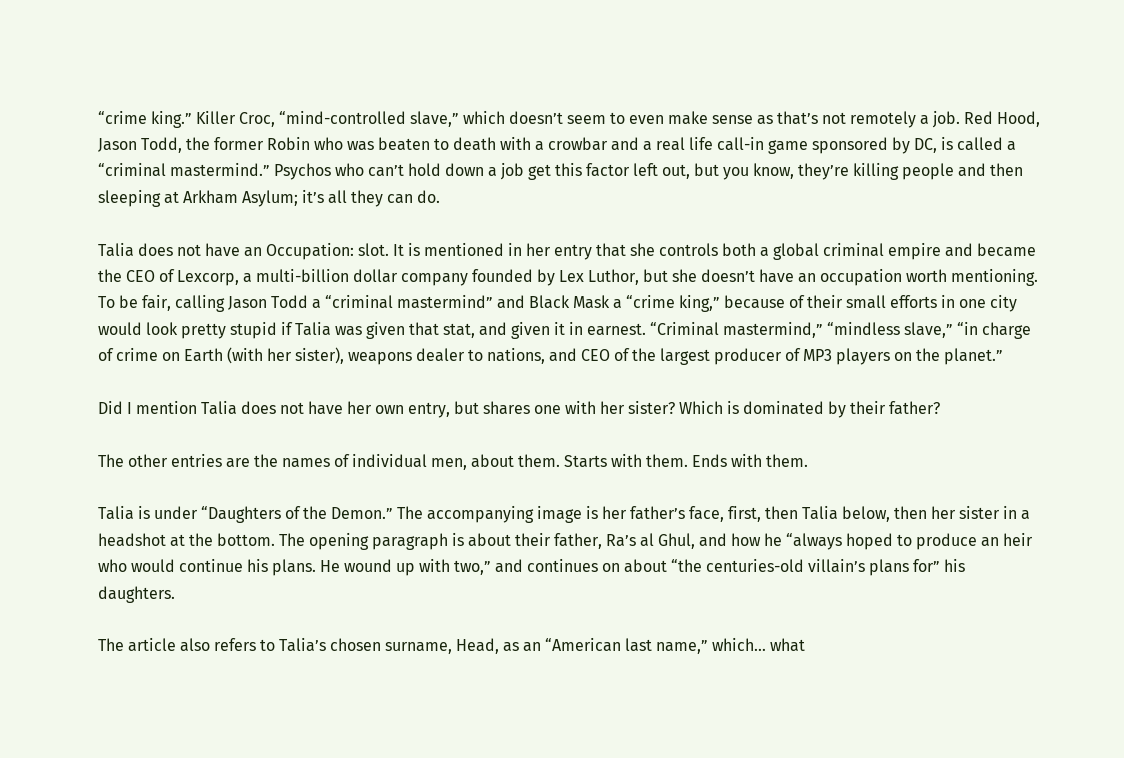“crime king.” Killer Croc, “mind-controlled slave,” which doesn’t seem to even make sense as that’s not remotely a job. Red Hood, Jason Todd, the former Robin who was beaten to death with a crowbar and a real life call-in game sponsored by DC, is called a “criminal mastermind.” Psychos who can’t hold down a job get this factor left out, but you know, they’re killing people and then sleeping at Arkham Asylum; it’s all they can do.

Talia does not have an Occupation: slot. It is mentioned in her entry that she controls both a global criminal empire and became the CEO of Lexcorp, a multi-billion dollar company founded by Lex Luthor, but she doesn’t have an occupation worth mentioning. To be fair, calling Jason Todd a “criminal mastermind” and Black Mask a “crime king,” because of their small efforts in one city would look pretty stupid if Talia was given that stat, and given it in earnest. “Criminal mastermind,” “mindless slave,” “in charge of crime on Earth (with her sister), weapons dealer to nations, and CEO of the largest producer of MP3 players on the planet.”

Did I mention Talia does not have her own entry, but shares one with her sister? Which is dominated by their father?

The other entries are the names of individual men, about them. Starts with them. Ends with them.

Talia is under “Daughters of the Demon.” The accompanying image is her father’s face, first, then Talia below, then her sister in a headshot at the bottom. The opening paragraph is about their father, Ra’s al Ghul, and how he “always hoped to produce an heir who would continue his plans. He wound up with two,” and continues on about “the centuries-old villain’s plans for” his daughters.

The article also refers to Talia’s chosen surname, Head, as an “American last name,” which… what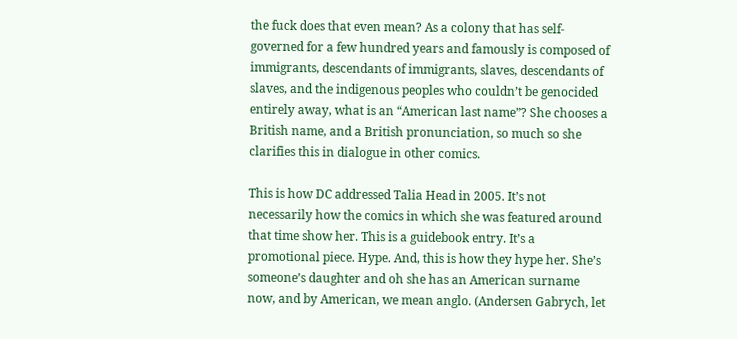the fuck does that even mean? As a colony that has self-governed for a few hundred years and famously is composed of immigrants, descendants of immigrants, slaves, descendants of slaves, and the indigenous peoples who couldn’t be genocided entirely away, what is an “American last name”? She chooses a British name, and a British pronunciation, so much so she clarifies this in dialogue in other comics.

This is how DC addressed Talia Head in 2005. It’s not necessarily how the comics in which she was featured around that time show her. This is a guidebook entry. It’s a promotional piece. Hype. And, this is how they hype her. She’s someone’s daughter and oh she has an American surname now, and by American, we mean anglo. (Andersen Gabrych, let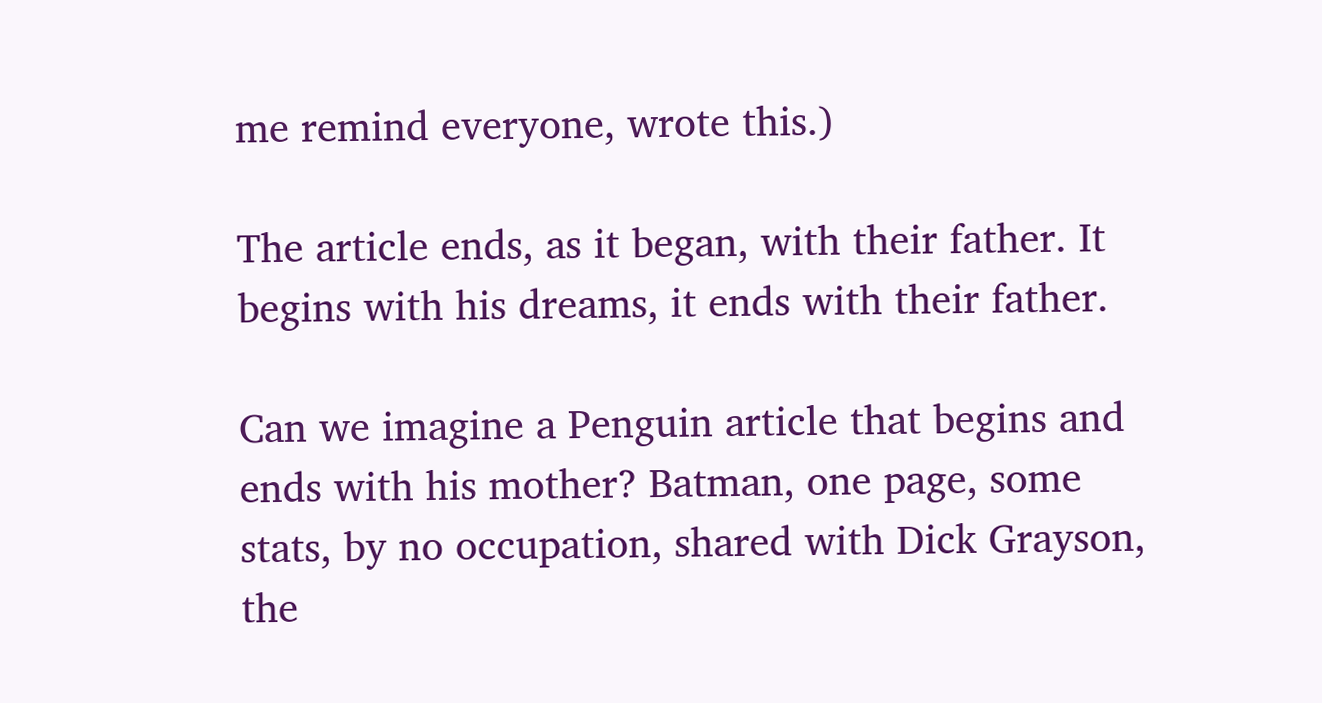me remind everyone, wrote this.)

The article ends, as it began, with their father. It begins with his dreams, it ends with their father.

Can we imagine a Penguin article that begins and ends with his mother? Batman, one page, some stats, by no occupation, shared with Dick Grayson, the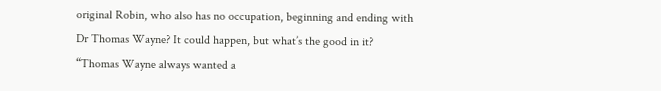original Robin, who also has no occupation, beginning and ending with Dr Thomas Wayne? It could happen, but what’s the good in it? “Thomas Wayne always wanted a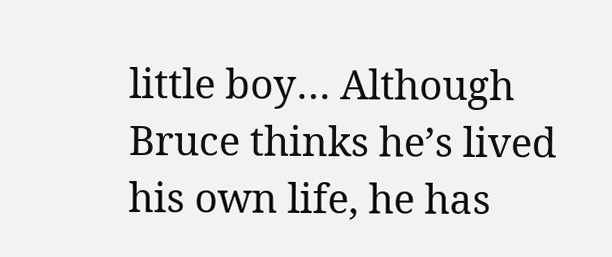little boy… Although Bruce thinks he’s lived his own life, he has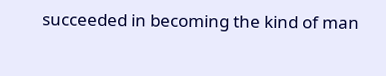succeeded in becoming the kind of man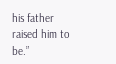his father raised him to be.”